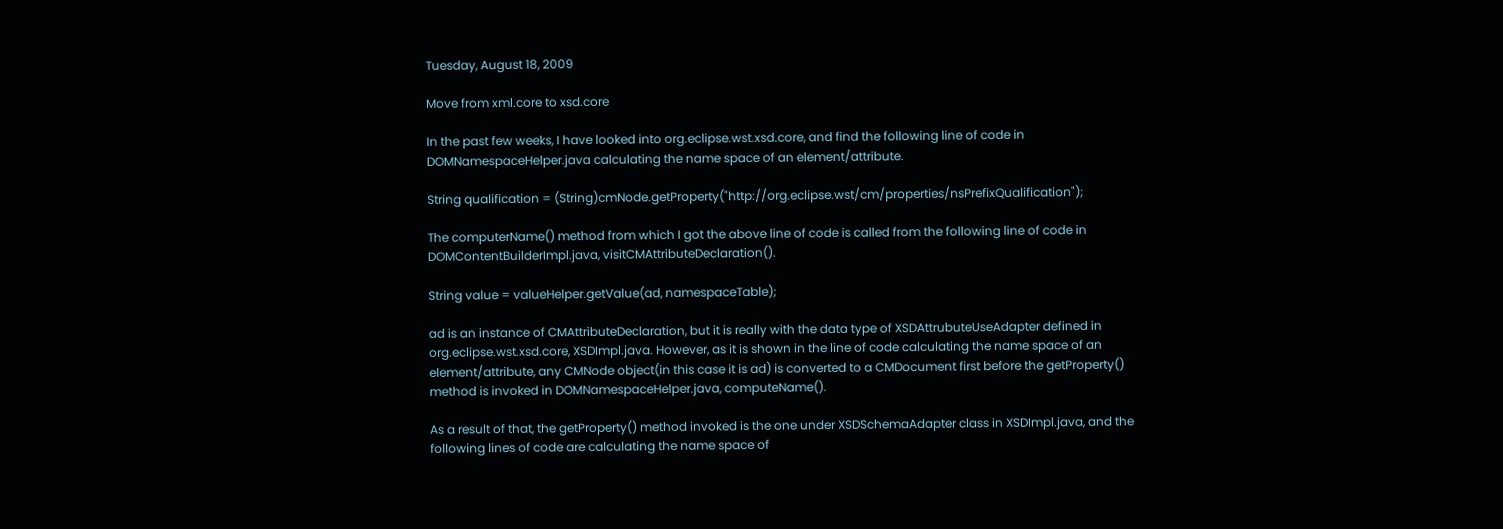Tuesday, August 18, 2009

Move from xml.core to xsd.core

In the past few weeks, I have looked into org.eclipse.wst.xsd.core, and find the following line of code in DOMNamespaceHelper.java calculating the name space of an element/attribute.

String qualification = (String)cmNode.getProperty("http://org.eclipse.wst/cm/properties/nsPrefixQualification");

The computerName() method from which I got the above line of code is called from the following line of code in DOMContentBuilderImpl.java, visitCMAttributeDeclaration().

String value = valueHelper.getValue(ad, namespaceTable);

ad is an instance of CMAttributeDeclaration, but it is really with the data type of XSDAttrubuteUseAdapter defined in org.eclipse.wst.xsd.core, XSDImpl.java. However, as it is shown in the line of code calculating the name space of an element/attribute, any CMNode object(in this case it is ad) is converted to a CMDocument first before the getProperty() method is invoked in DOMNamespaceHelper.java, computeName().

As a result of that, the getProperty() method invoked is the one under XSDSchemaAdapter class in XSDImpl.java, and the following lines of code are calculating the name space of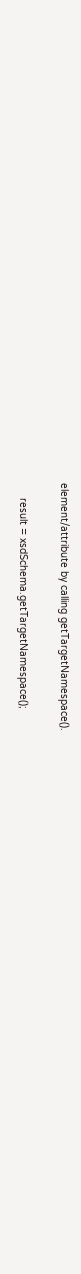element/attribute by calling getTargetNamespace().

     result = xsdSchema.getTargetNamespace();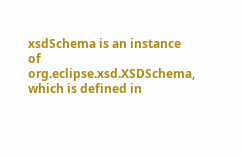xsdSchema is an instance of org.eclipse.xsd.XSDSchema, which is defined in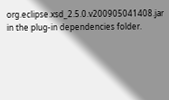org.eclipse.xsd_2.5.0.v200905041408.jar in the plug-in dependencies folder.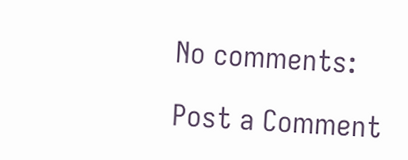No comments:

Post a Comment